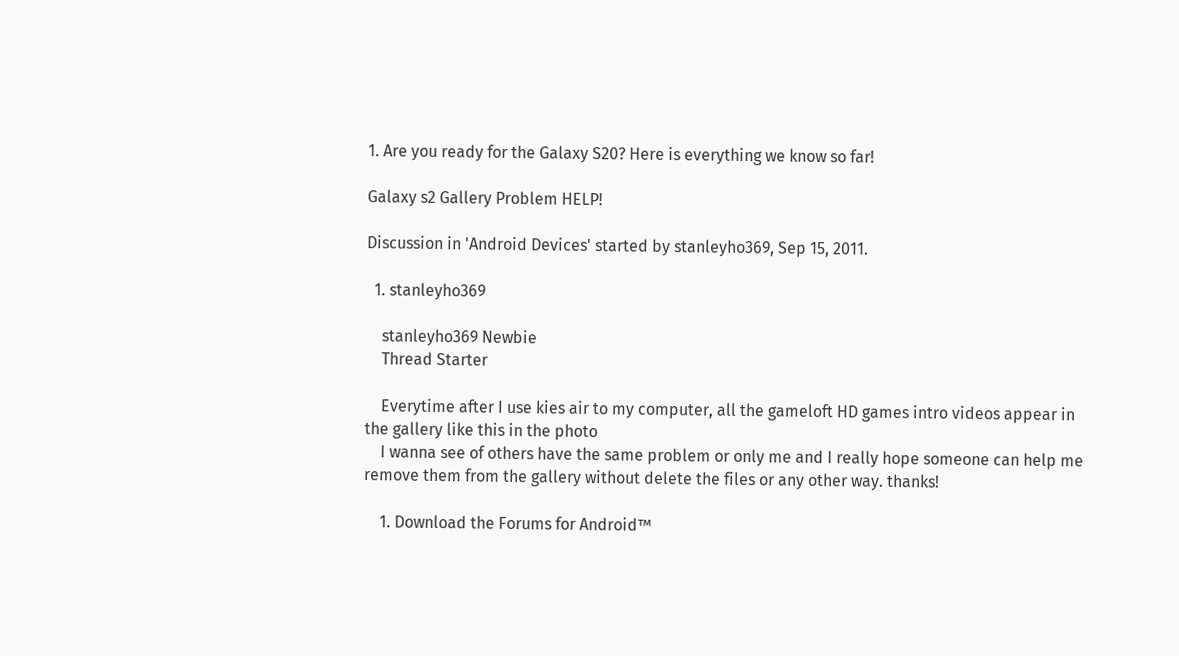1. Are you ready for the Galaxy S20? Here is everything we know so far!

Galaxy s2 Gallery Problem HELP!

Discussion in 'Android Devices' started by stanleyho369, Sep 15, 2011.

  1. stanleyho369

    stanleyho369 Newbie
    Thread Starter

    Everytime after I use kies air to my computer, all the gameloft HD games intro videos appear in the gallery like this in the photo
    I wanna see of others have the same problem or only me and I really hope someone can help me remove them from the gallery without delete the files or any other way. thanks!

    1. Download the Forums for Android™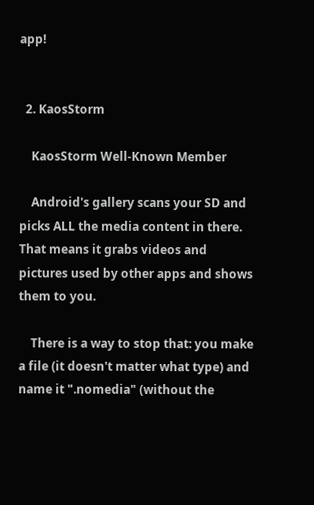app!


  2. KaosStorm

    KaosStorm Well-Known Member

    Android's gallery scans your SD and picks ALL the media content in there. That means it grabs videos and pictures used by other apps and shows them to you.

    There is a way to stop that: you make a file (it doesn't matter what type) and name it ".nomedia" (without the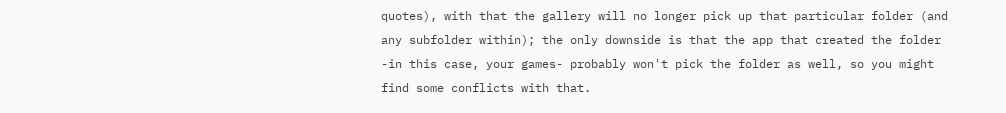quotes), with that the gallery will no longer pick up that particular folder (and any subfolder within); the only downside is that the app that created the folder -in this case, your games- probably won't pick the folder as well, so you might find some conflicts with that.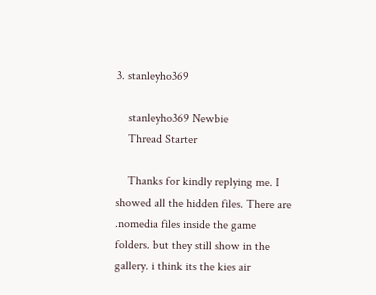3. stanleyho369

    stanleyho369 Newbie
    Thread Starter

    Thanks for kindly replying me. I showed all the hidden files. There are .nomedia files inside the game folders. but they still show in the gallery. i think its the kies air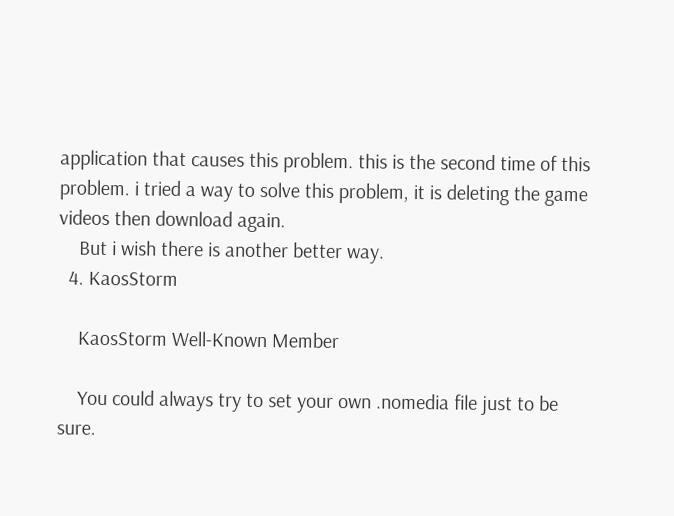application that causes this problem. this is the second time of this problem. i tried a way to solve this problem, it is deleting the game videos then download again.
    But i wish there is another better way.
  4. KaosStorm

    KaosStorm Well-Known Member

    You could always try to set your own .nomedia file just to be sure.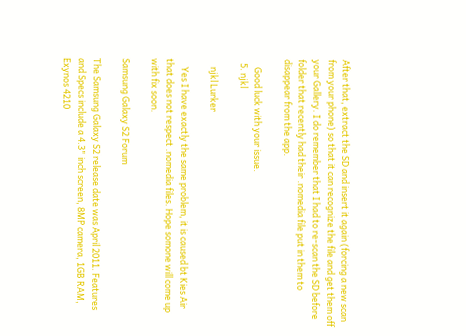After that, extract the SD and insert it again (forcing a new scan from your phone) so that it can recognize the file and get them off your Gallery. I do remember that I had to re-scan the SD before folder that recently had their .nomedia file put in them to disappear from the app.

    Good luck with your issue.
  5. njkl

    njkl Lurker

    Yes I have exactly the same problem, it is caused bt Kies Air that does not respect .nomedia files. Hope somone will come up with fix soon.

Samsung Galaxy S2 Forum

The Samsung Galaxy S2 release date was April 2011. Features and Specs include a 4.3" inch screen, 8MP camera, 1GB RAM, Exynos 4210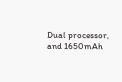Dual processor, and 1650mAh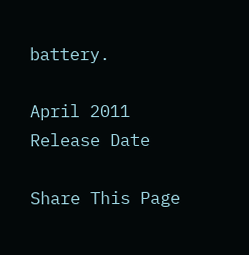battery.

April 2011
Release Date

Share This Page